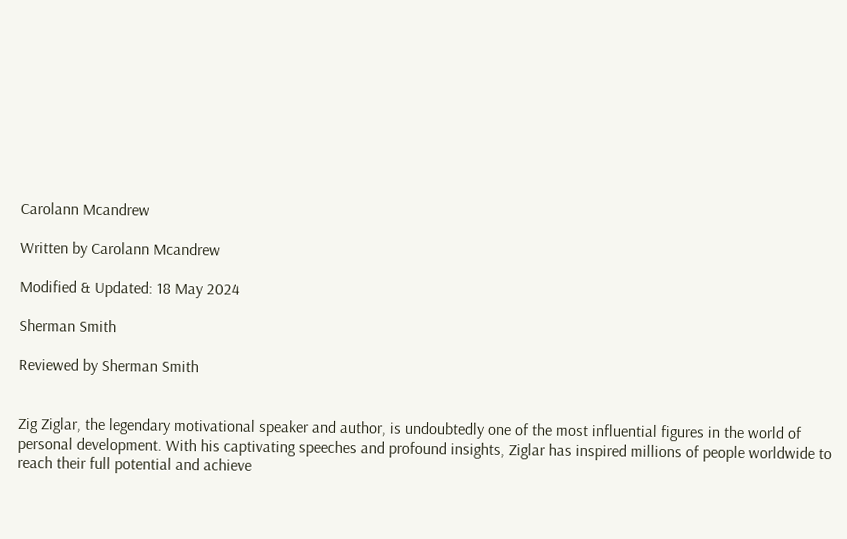Carolann Mcandrew

Written by Carolann Mcandrew

Modified & Updated: 18 May 2024

Sherman Smith

Reviewed by Sherman Smith


Zig Ziglar, the legendary motivational speaker and author, is undoubtedly one of the most influential figures in the world of personal development. With his captivating speeches and profound insights, Ziglar has inspired millions of people worldwide to reach their full potential and achieve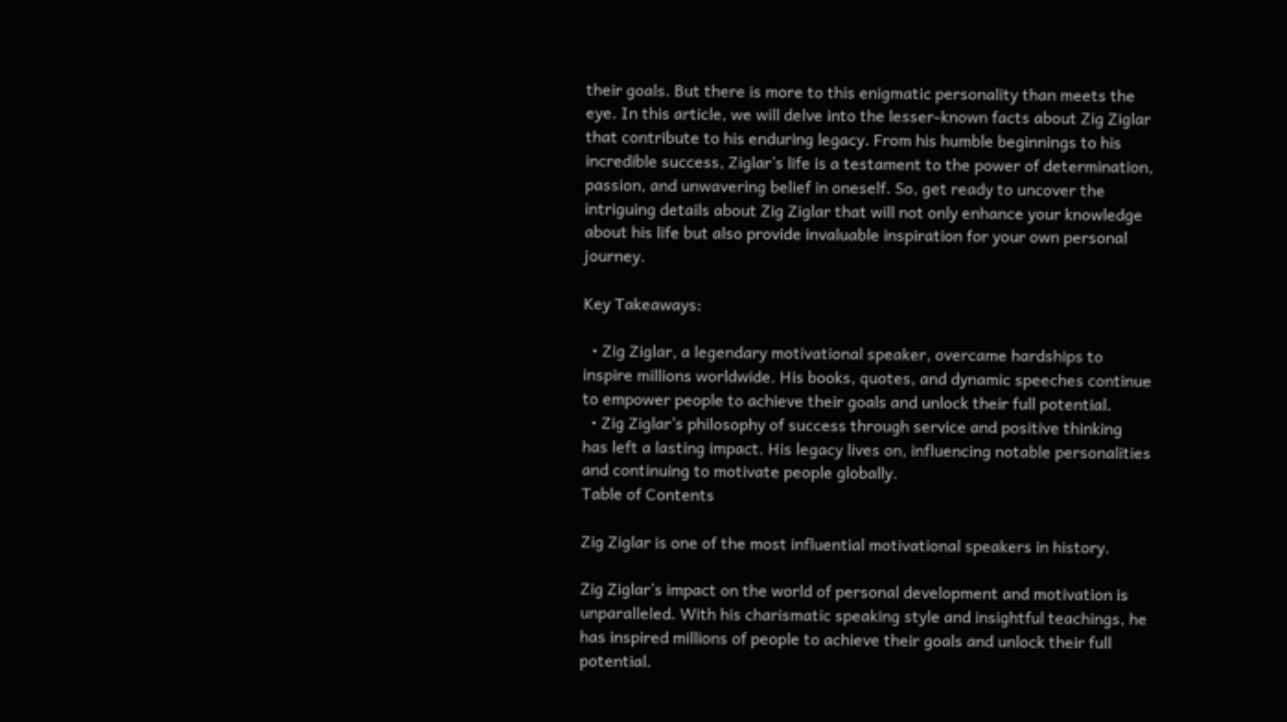their goals. But there is more to this enigmatic personality than meets the eye. In this article, we will delve into the lesser-known facts about Zig Ziglar that contribute to his enduring legacy. From his humble beginnings to his incredible success, Ziglar’s life is a testament to the power of determination, passion, and unwavering belief in oneself. So, get ready to uncover the intriguing details about Zig Ziglar that will not only enhance your knowledge about his life but also provide invaluable inspiration for your own personal journey.

Key Takeaways:

  • Zig Ziglar, a legendary motivational speaker, overcame hardships to inspire millions worldwide. His books, quotes, and dynamic speeches continue to empower people to achieve their goals and unlock their full potential.
  • Zig Ziglar’s philosophy of success through service and positive thinking has left a lasting impact. His legacy lives on, influencing notable personalities and continuing to motivate people globally.
Table of Contents

Zig Ziglar is one of the most influential motivational speakers in history.

Zig Ziglar’s impact on the world of personal development and motivation is unparalleled. With his charismatic speaking style and insightful teachings, he has inspired millions of people to achieve their goals and unlock their full potential.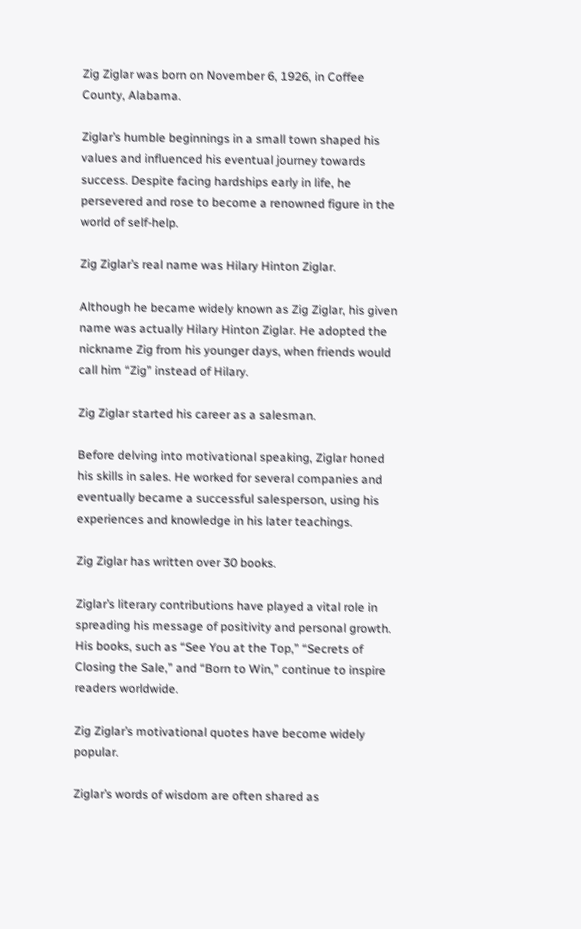Zig Ziglar was born on November 6, 1926, in Coffee County, Alabama.

Ziglar’s humble beginnings in a small town shaped his values and influenced his eventual journey towards success. Despite facing hardships early in life, he persevered and rose to become a renowned figure in the world of self-help.

Zig Ziglar’s real name was Hilary Hinton Ziglar.

Although he became widely known as Zig Ziglar, his given name was actually Hilary Hinton Ziglar. He adopted the nickname Zig from his younger days, when friends would call him “Zig” instead of Hilary.

Zig Ziglar started his career as a salesman.

Before delving into motivational speaking, Ziglar honed his skills in sales. He worked for several companies and eventually became a successful salesperson, using his experiences and knowledge in his later teachings.

Zig Ziglar has written over 30 books.

Ziglar’s literary contributions have played a vital role in spreading his message of positivity and personal growth. His books, such as “See You at the Top,” “Secrets of Closing the Sale,” and “Born to Win,” continue to inspire readers worldwide.

Zig Ziglar’s motivational quotes have become widely popular.

Ziglar’s words of wisdom are often shared as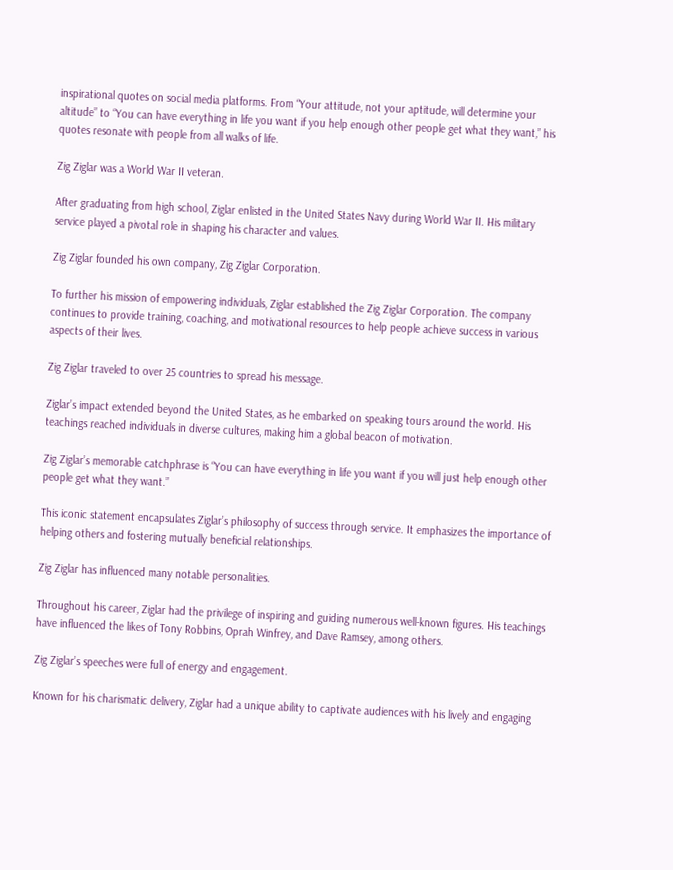inspirational quotes on social media platforms. From “Your attitude, not your aptitude, will determine your altitude” to “You can have everything in life you want if you help enough other people get what they want,” his quotes resonate with people from all walks of life.

Zig Ziglar was a World War II veteran.

After graduating from high school, Ziglar enlisted in the United States Navy during World War II. His military service played a pivotal role in shaping his character and values.

Zig Ziglar founded his own company, Zig Ziglar Corporation.

To further his mission of empowering individuals, Ziglar established the Zig Ziglar Corporation. The company continues to provide training, coaching, and motivational resources to help people achieve success in various aspects of their lives.

Zig Ziglar traveled to over 25 countries to spread his message.

Ziglar’s impact extended beyond the United States, as he embarked on speaking tours around the world. His teachings reached individuals in diverse cultures, making him a global beacon of motivation.

Zig Ziglar’s memorable catchphrase is “You can have everything in life you want if you will just help enough other people get what they want.”

This iconic statement encapsulates Ziglar’s philosophy of success through service. It emphasizes the importance of helping others and fostering mutually beneficial relationships.

Zig Ziglar has influenced many notable personalities.

Throughout his career, Ziglar had the privilege of inspiring and guiding numerous well-known figures. His teachings have influenced the likes of Tony Robbins, Oprah Winfrey, and Dave Ramsey, among others.

Zig Ziglar’s speeches were full of energy and engagement.

Known for his charismatic delivery, Ziglar had a unique ability to captivate audiences with his lively and engaging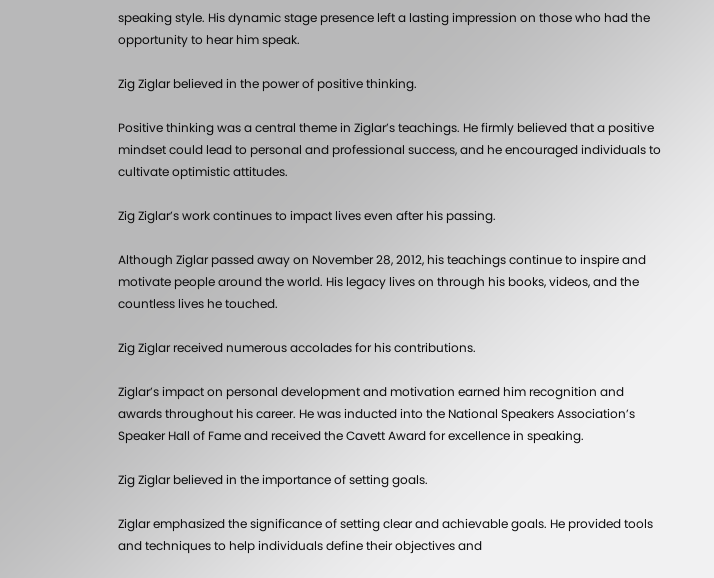speaking style. His dynamic stage presence left a lasting impression on those who had the opportunity to hear him speak.

Zig Ziglar believed in the power of positive thinking.

Positive thinking was a central theme in Ziglar’s teachings. He firmly believed that a positive mindset could lead to personal and professional success, and he encouraged individuals to cultivate optimistic attitudes.

Zig Ziglar’s work continues to impact lives even after his passing.

Although Ziglar passed away on November 28, 2012, his teachings continue to inspire and motivate people around the world. His legacy lives on through his books, videos, and the countless lives he touched.

Zig Ziglar received numerous accolades for his contributions.

Ziglar’s impact on personal development and motivation earned him recognition and awards throughout his career. He was inducted into the National Speakers Association’s Speaker Hall of Fame and received the Cavett Award for excellence in speaking.

Zig Ziglar believed in the importance of setting goals.

Ziglar emphasized the significance of setting clear and achievable goals. He provided tools and techniques to help individuals define their objectives and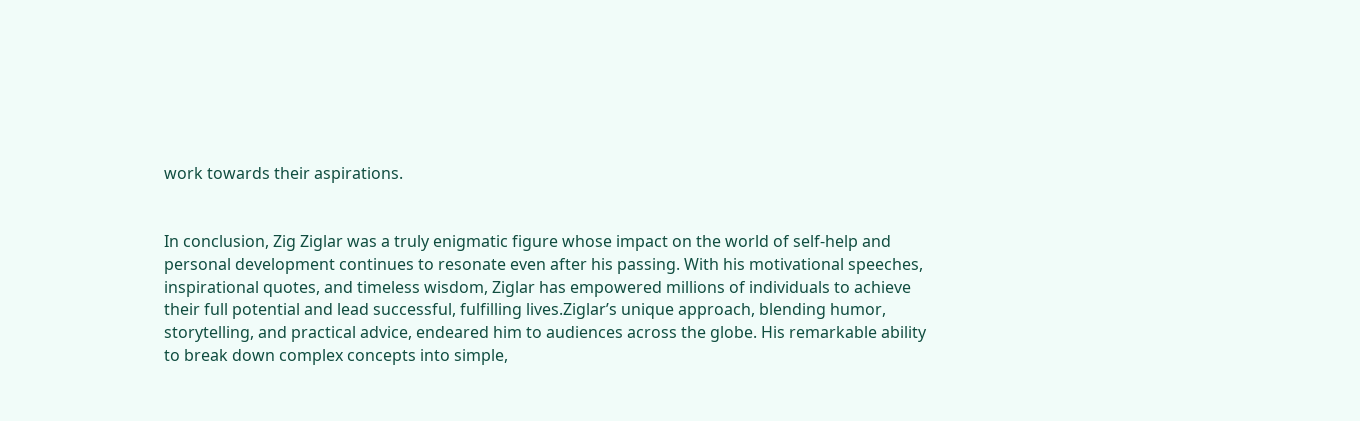work towards their aspirations.


In conclusion, Zig Ziglar was a truly enigmatic figure whose impact on the world of self-help and personal development continues to resonate even after his passing. With his motivational speeches, inspirational quotes, and timeless wisdom, Ziglar has empowered millions of individuals to achieve their full potential and lead successful, fulfilling lives.Ziglar’s unique approach, blending humor, storytelling, and practical advice, endeared him to audiences across the globe. His remarkable ability to break down complex concepts into simple,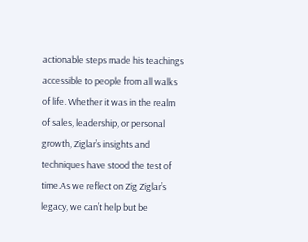actionable steps made his teachings accessible to people from all walks of life. Whether it was in the realm of sales, leadership, or personal growth, Ziglar’s insights and techniques have stood the test of time.As we reflect on Zig Ziglar’s legacy, we can’t help but be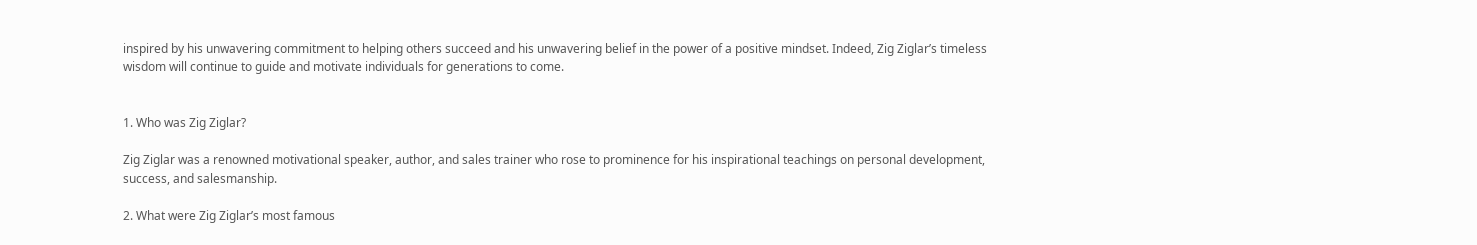inspired by his unwavering commitment to helping others succeed and his unwavering belief in the power of a positive mindset. Indeed, Zig Ziglar’s timeless wisdom will continue to guide and motivate individuals for generations to come.


1. Who was Zig Ziglar?

Zig Ziglar was a renowned motivational speaker, author, and sales trainer who rose to prominence for his inspirational teachings on personal development, success, and salesmanship.

2. What were Zig Ziglar’s most famous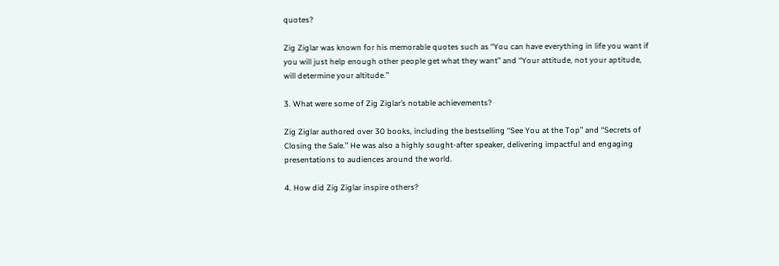quotes?

Zig Ziglar was known for his memorable quotes such as “You can have everything in life you want if you will just help enough other people get what they want” and “Your attitude, not your aptitude, will determine your altitude.”

3. What were some of Zig Ziglar’s notable achievements?

Zig Ziglar authored over 30 books, including the bestselling “See You at the Top” and “Secrets of Closing the Sale.” He was also a highly sought-after speaker, delivering impactful and engaging presentations to audiences around the world.

4. How did Zig Ziglar inspire others?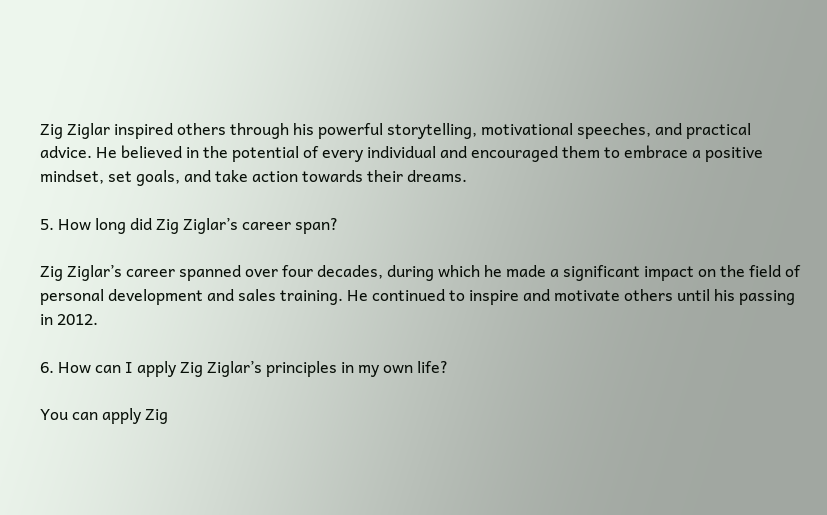Zig Ziglar inspired others through his powerful storytelling, motivational speeches, and practical advice. He believed in the potential of every individual and encouraged them to embrace a positive mindset, set goals, and take action towards their dreams.

5. How long did Zig Ziglar’s career span?

Zig Ziglar’s career spanned over four decades, during which he made a significant impact on the field of personal development and sales training. He continued to inspire and motivate others until his passing in 2012.

6. How can I apply Zig Ziglar’s principles in my own life?

You can apply Zig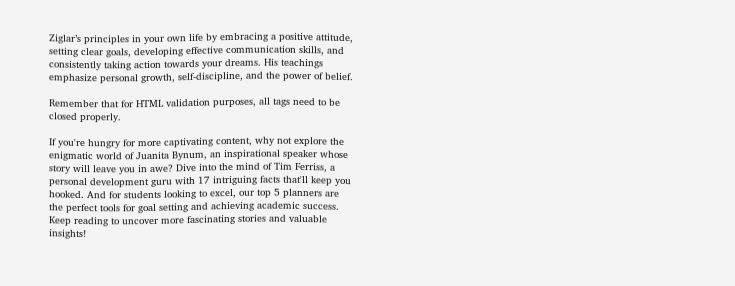Ziglar’s principles in your own life by embracing a positive attitude, setting clear goals, developing effective communication skills, and consistently taking action towards your dreams. His teachings emphasize personal growth, self-discipline, and the power of belief.

Remember that for HTML validation purposes, all tags need to be closed properly.

If you're hungry for more captivating content, why not explore the enigmatic world of Juanita Bynum, an inspirational speaker whose story will leave you in awe? Dive into the mind of Tim Ferriss, a personal development guru with 17 intriguing facts that'll keep you hooked. And for students looking to excel, our top 5 planners are the perfect tools for goal setting and achieving academic success. Keep reading to uncover more fascinating stories and valuable insights!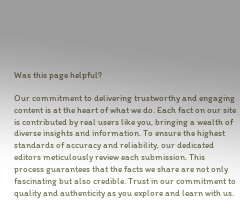Was this page helpful?

Our commitment to delivering trustworthy and engaging content is at the heart of what we do. Each fact on our site is contributed by real users like you, bringing a wealth of diverse insights and information. To ensure the highest standards of accuracy and reliability, our dedicated editors meticulously review each submission. This process guarantees that the facts we share are not only fascinating but also credible. Trust in our commitment to quality and authenticity as you explore and learn with us.